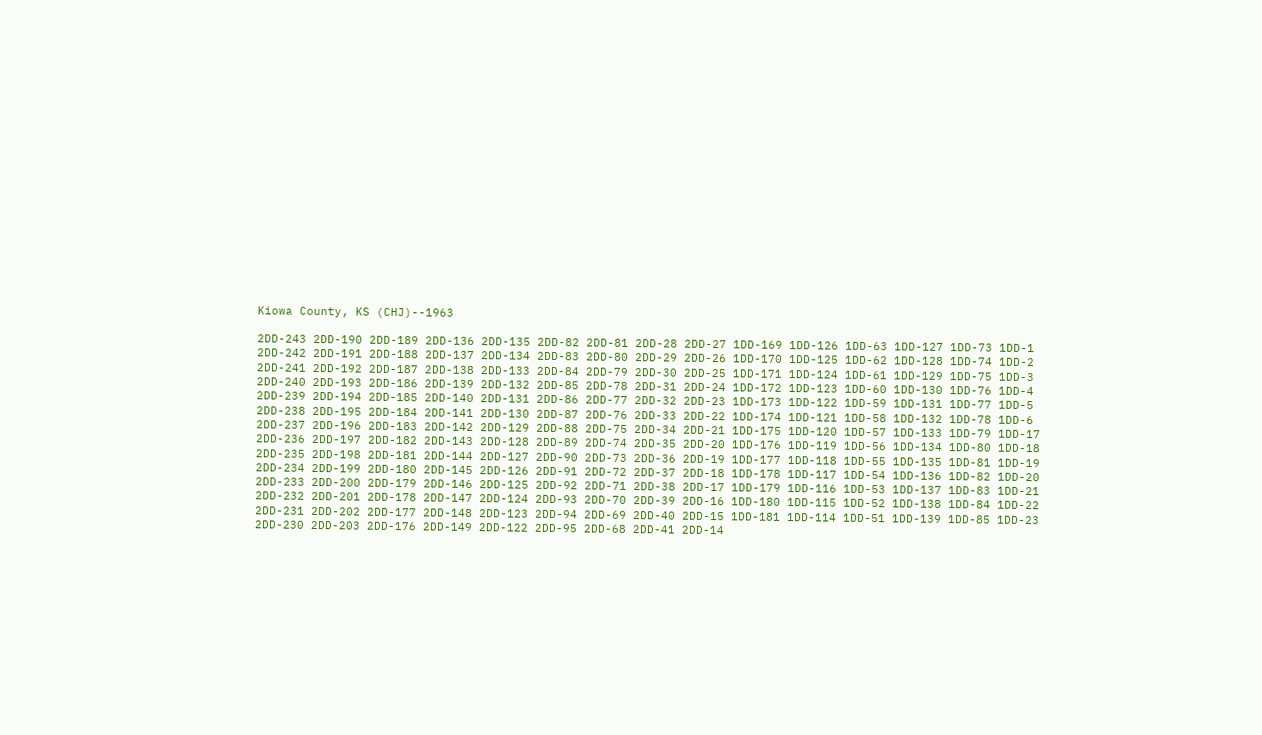Kiowa County, KS (CHJ)--1963

2DD-243 2DD-190 2DD-189 2DD-136 2DD-135 2DD-82 2DD-81 2DD-28 2DD-27 1DD-169 1DD-126 1DD-63 1DD-127 1DD-73 1DD-1
2DD-242 2DD-191 2DD-188 2DD-137 2DD-134 2DD-83 2DD-80 2DD-29 2DD-26 1DD-170 1DD-125 1DD-62 1DD-128 1DD-74 1DD-2
2DD-241 2DD-192 2DD-187 2DD-138 2DD-133 2DD-84 2DD-79 2DD-30 2DD-25 1DD-171 1DD-124 1DD-61 1DD-129 1DD-75 1DD-3
2DD-240 2DD-193 2DD-186 2DD-139 2DD-132 2DD-85 2DD-78 2DD-31 2DD-24 1DD-172 1DD-123 1DD-60 1DD-130 1DD-76 1DD-4
2DD-239 2DD-194 2DD-185 2DD-140 2DD-131 2DD-86 2DD-77 2DD-32 2DD-23 1DD-173 1DD-122 1DD-59 1DD-131 1DD-77 1DD-5
2DD-238 2DD-195 2DD-184 2DD-141 2DD-130 2DD-87 2DD-76 2DD-33 2DD-22 1DD-174 1DD-121 1DD-58 1DD-132 1DD-78 1DD-6
2DD-237 2DD-196 2DD-183 2DD-142 2DD-129 2DD-88 2DD-75 2DD-34 2DD-21 1DD-175 1DD-120 1DD-57 1DD-133 1DD-79 1DD-17
2DD-236 2DD-197 2DD-182 2DD-143 2DD-128 2DD-89 2DD-74 2DD-35 2DD-20 1DD-176 1DD-119 1DD-56 1DD-134 1DD-80 1DD-18
2DD-235 2DD-198 2DD-181 2DD-144 2DD-127 2DD-90 2DD-73 2DD-36 2DD-19 1DD-177 1DD-118 1DD-55 1DD-135 1DD-81 1DD-19
2DD-234 2DD-199 2DD-180 2DD-145 2DD-126 2DD-91 2DD-72 2DD-37 2DD-18 1DD-178 1DD-117 1DD-54 1DD-136 1DD-82 1DD-20
2DD-233 2DD-200 2DD-179 2DD-146 2DD-125 2DD-92 2DD-71 2DD-38 2DD-17 1DD-179 1DD-116 1DD-53 1DD-137 1DD-83 1DD-21
2DD-232 2DD-201 2DD-178 2DD-147 2DD-124 2DD-93 2DD-70 2DD-39 2DD-16 1DD-180 1DD-115 1DD-52 1DD-138 1DD-84 1DD-22
2DD-231 2DD-202 2DD-177 2DD-148 2DD-123 2DD-94 2DD-69 2DD-40 2DD-15 1DD-181 1DD-114 1DD-51 1DD-139 1DD-85 1DD-23
2DD-230 2DD-203 2DD-176 2DD-149 2DD-122 2DD-95 2DD-68 2DD-41 2DD-14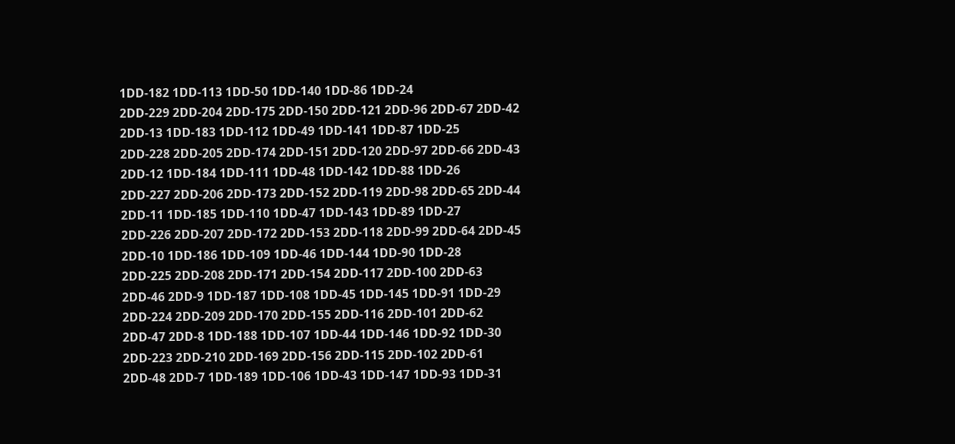1DD-182 1DD-113 1DD-50 1DD-140 1DD-86 1DD-24
2DD-229 2DD-204 2DD-175 2DD-150 2DD-121 2DD-96 2DD-67 2DD-42 2DD-13 1DD-183 1DD-112 1DD-49 1DD-141 1DD-87 1DD-25
2DD-228 2DD-205 2DD-174 2DD-151 2DD-120 2DD-97 2DD-66 2DD-43 2DD-12 1DD-184 1DD-111 1DD-48 1DD-142 1DD-88 1DD-26
2DD-227 2DD-206 2DD-173 2DD-152 2DD-119 2DD-98 2DD-65 2DD-44 2DD-11 1DD-185 1DD-110 1DD-47 1DD-143 1DD-89 1DD-27
2DD-226 2DD-207 2DD-172 2DD-153 2DD-118 2DD-99 2DD-64 2DD-45 2DD-10 1DD-186 1DD-109 1DD-46 1DD-144 1DD-90 1DD-28
2DD-225 2DD-208 2DD-171 2DD-154 2DD-117 2DD-100 2DD-63 2DD-46 2DD-9 1DD-187 1DD-108 1DD-45 1DD-145 1DD-91 1DD-29
2DD-224 2DD-209 2DD-170 2DD-155 2DD-116 2DD-101 2DD-62 2DD-47 2DD-8 1DD-188 1DD-107 1DD-44 1DD-146 1DD-92 1DD-30
2DD-223 2DD-210 2DD-169 2DD-156 2DD-115 2DD-102 2DD-61 2DD-48 2DD-7 1DD-189 1DD-106 1DD-43 1DD-147 1DD-93 1DD-31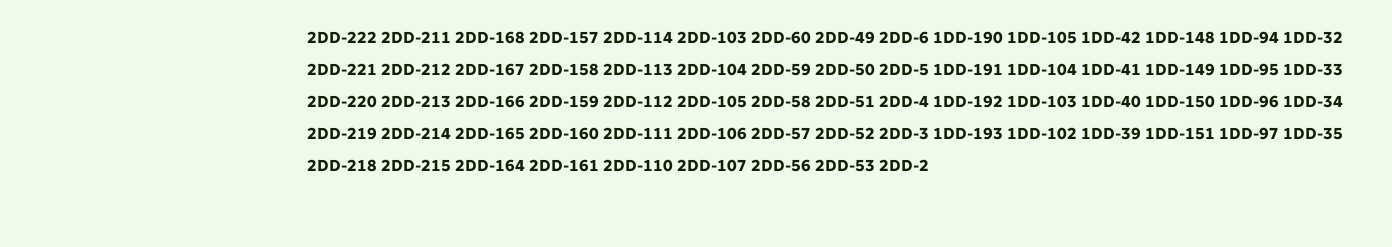2DD-222 2DD-211 2DD-168 2DD-157 2DD-114 2DD-103 2DD-60 2DD-49 2DD-6 1DD-190 1DD-105 1DD-42 1DD-148 1DD-94 1DD-32
2DD-221 2DD-212 2DD-167 2DD-158 2DD-113 2DD-104 2DD-59 2DD-50 2DD-5 1DD-191 1DD-104 1DD-41 1DD-149 1DD-95 1DD-33
2DD-220 2DD-213 2DD-166 2DD-159 2DD-112 2DD-105 2DD-58 2DD-51 2DD-4 1DD-192 1DD-103 1DD-40 1DD-150 1DD-96 1DD-34
2DD-219 2DD-214 2DD-165 2DD-160 2DD-111 2DD-106 2DD-57 2DD-52 2DD-3 1DD-193 1DD-102 1DD-39 1DD-151 1DD-97 1DD-35
2DD-218 2DD-215 2DD-164 2DD-161 2DD-110 2DD-107 2DD-56 2DD-53 2DD-2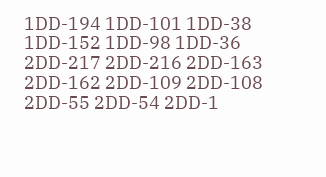1DD-194 1DD-101 1DD-38 1DD-152 1DD-98 1DD-36
2DD-217 2DD-216 2DD-163 2DD-162 2DD-109 2DD-108 2DD-55 2DD-54 2DD-1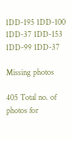1DD-195 1DD-100 1DD-37 1DD-153 1DD-99 1DD-37

Missing photos

405 Total no. of photos for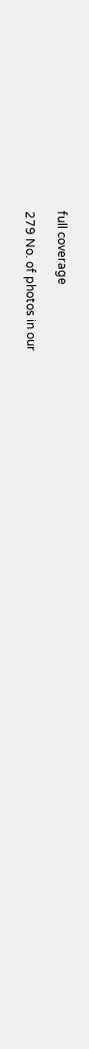full coverage

279 No. of photos in our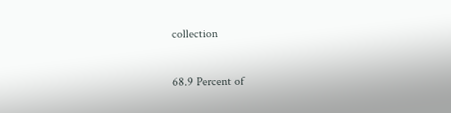collection

68.9 Percent of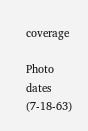coverage

Photo dates (7-18-63)